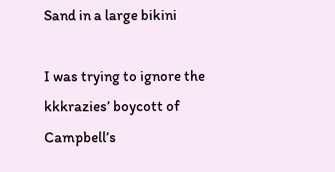Sand in a large bikini

I was trying to ignore the kkkrazies’ boycott of Campbell’s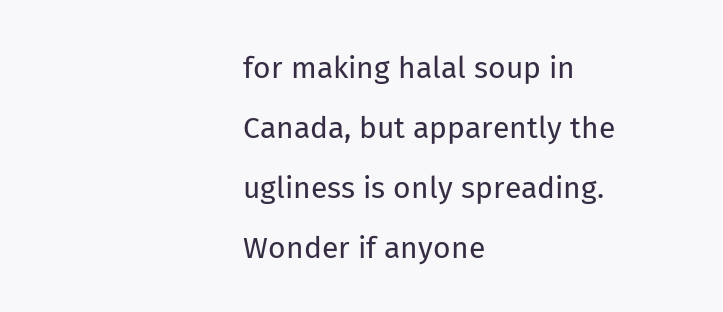for making halal soup in Canada, but apparently the ugliness is only spreading. Wonder if anyone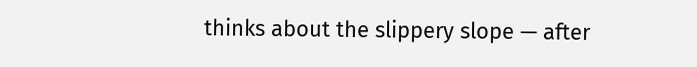thinks about the slippery slope — after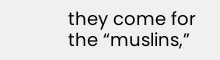they come for the “muslins,”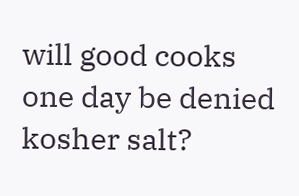will good cooks one day be denied kosher salt?